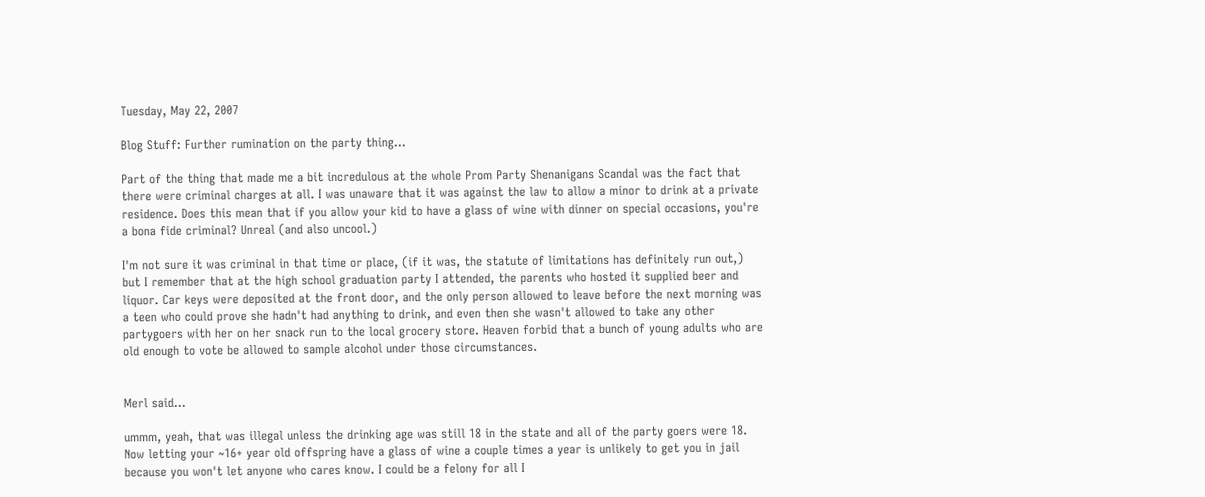Tuesday, May 22, 2007

Blog Stuff: Further rumination on the party thing...

Part of the thing that made me a bit incredulous at the whole Prom Party Shenanigans Scandal was the fact that there were criminal charges at all. I was unaware that it was against the law to allow a minor to drink at a private residence. Does this mean that if you allow your kid to have a glass of wine with dinner on special occasions, you're a bona fide criminal? Unreal (and also uncool.)

I'm not sure it was criminal in that time or place, (if it was, the statute of limitations has definitely run out,) but I remember that at the high school graduation party I attended, the parents who hosted it supplied beer and liquor. Car keys were deposited at the front door, and the only person allowed to leave before the next morning was a teen who could prove she hadn't had anything to drink, and even then she wasn't allowed to take any other partygoers with her on her snack run to the local grocery store. Heaven forbid that a bunch of young adults who are old enough to vote be allowed to sample alcohol under those circumstances.


Merl said...

ummm, yeah, that was illegal unless the drinking age was still 18 in the state and all of the party goers were 18. Now letting your ~16+ year old offspring have a glass of wine a couple times a year is unlikely to get you in jail because you won't let anyone who cares know. I could be a felony for all I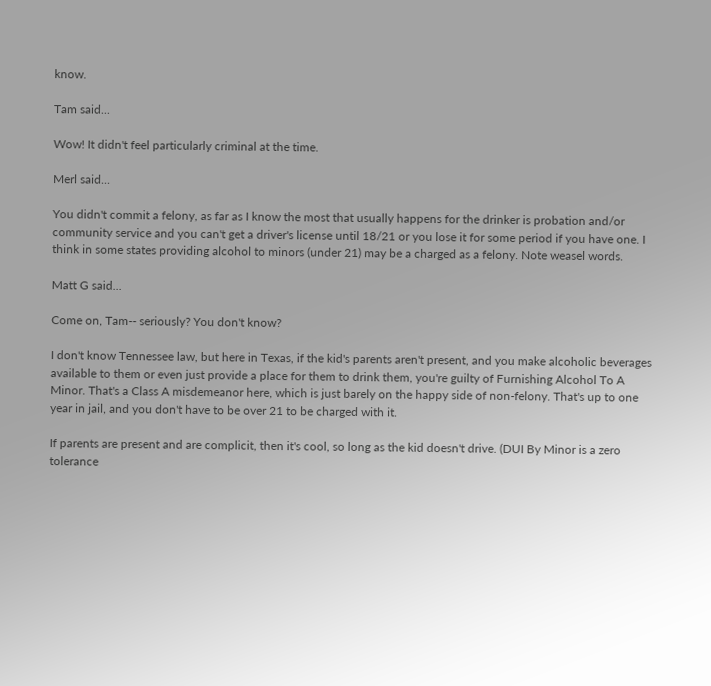know.

Tam said...

Wow! It didn't feel particularly criminal at the time.

Merl said...

You didn't commit a felony, as far as I know the most that usually happens for the drinker is probation and/or community service and you can't get a driver's license until 18/21 or you lose it for some period if you have one. I think in some states providing alcohol to minors (under 21) may be a charged as a felony. Note weasel words.

Matt G said...

Come on, Tam-- seriously? You don't know?

I don't know Tennessee law, but here in Texas, if the kid's parents aren't present, and you make alcoholic beverages available to them or even just provide a place for them to drink them, you're guilty of Furnishing Alcohol To A Minor. That's a Class A misdemeanor here, which is just barely on the happy side of non-felony. That's up to one year in jail, and you don't have to be over 21 to be charged with it.

If parents are present and are complicit, then it's cool, so long as the kid doesn't drive. (DUI By Minor is a zero tolerance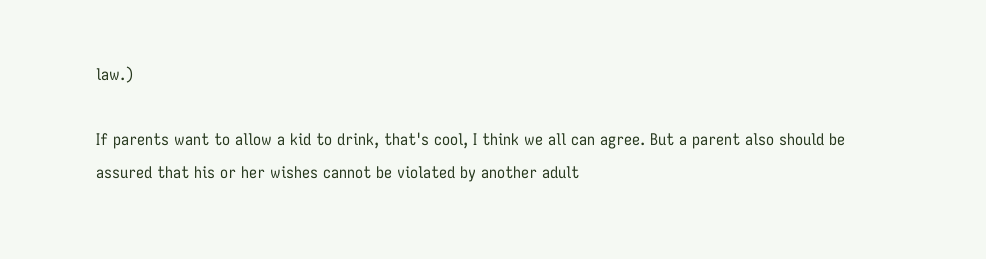law.)

If parents want to allow a kid to drink, that's cool, I think we all can agree. But a parent also should be assured that his or her wishes cannot be violated by another adult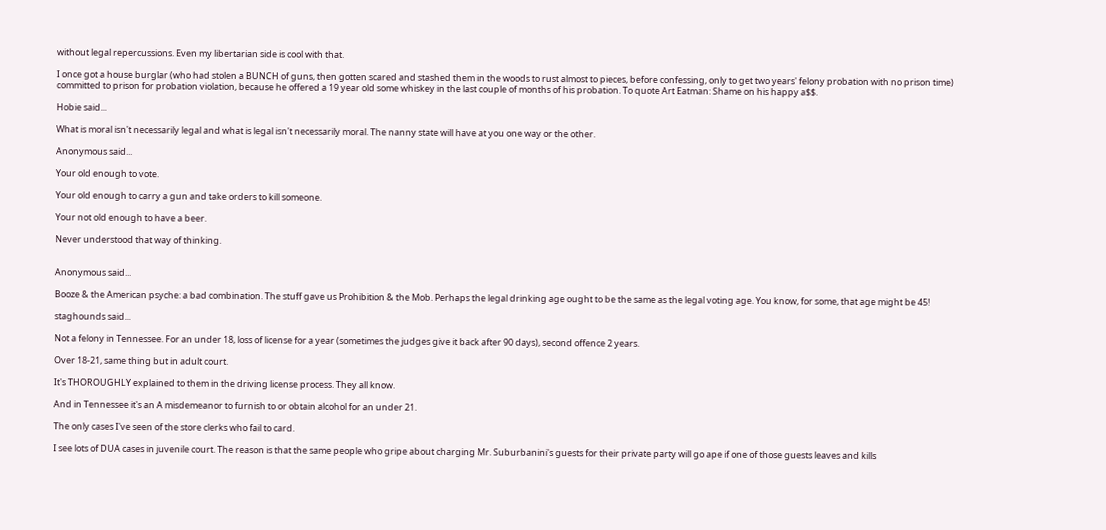without legal repercussions. Even my libertarian side is cool with that.

I once got a house burglar (who had stolen a BUNCH of guns, then gotten scared and stashed them in the woods to rust almost to pieces, before confessing, only to get two years' felony probation with no prison time) committed to prison for probation violation, because he offered a 19 year old some whiskey in the last couple of months of his probation. To quote Art Eatman: Shame on his happy a$$.

Hobie said...

What is moral isn't necessarily legal and what is legal isn't necessarily moral. The nanny state will have at you one way or the other.

Anonymous said...

Your old enough to vote.

Your old enough to carry a gun and take orders to kill someone.

Your not old enough to have a beer.

Never understood that way of thinking.


Anonymous said...

Booze & the American psyche: a bad combination. The stuff gave us Prohibition & the Mob. Perhaps the legal drinking age ought to be the same as the legal voting age. You know, for some, that age might be 45!

staghounds said...

Not a felony in Tennessee. For an under 18, loss of license for a year (sometimes the judges give it back after 90 days), second offence 2 years.

Over 18-21, same thing but in adult court.

It's THOROUGHLY explained to them in the driving license process. They all know.

And in Tennessee it's an A misdemeanor to furnish to or obtain alcohol for an under 21.

The only cases I've seen of the store clerks who fail to card.

I see lots of DUA cases in juvenile court. The reason is that the same people who gripe about charging Mr. Suburbanini's guests for their private party will go ape if one of those guests leaves and kills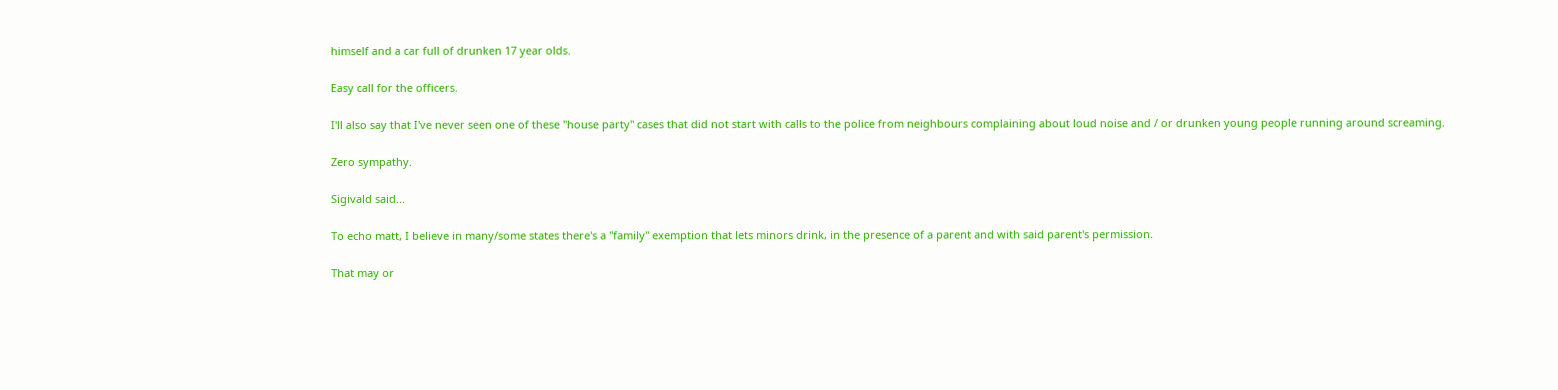himself and a car full of drunken 17 year olds.

Easy call for the officers.

I'll also say that I've never seen one of these "house party" cases that did not start with calls to the police from neighbours complaining about loud noise and / or drunken young people running around screaming.

Zero sympathy.

Sigivald said...

To echo matt, I believe in many/some states there's a "family" exemption that lets minors drink, in the presence of a parent and with said parent's permission.

That may or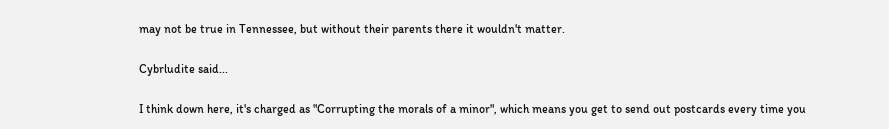may not be true in Tennessee, but without their parents there it wouldn't matter.

Cybrludite said...

I think down here, it's charged as "Corrupting the morals of a minor", which means you get to send out postcards every time you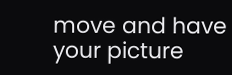move and have your picture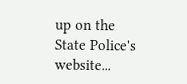up on the State Police's website...